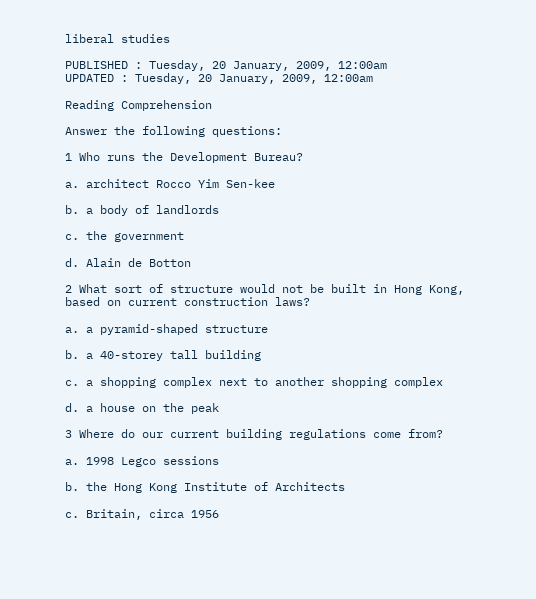liberal studies

PUBLISHED : Tuesday, 20 January, 2009, 12:00am
UPDATED : Tuesday, 20 January, 2009, 12:00am

Reading Comprehension

Answer the following questions:

1 Who runs the Development Bureau?

a. architect Rocco Yim Sen-kee

b. a body of landlords

c. the government

d. Alain de Botton

2 What sort of structure would not be built in Hong Kong, based on current construction laws?

a. a pyramid-shaped structure

b. a 40-storey tall building

c. a shopping complex next to another shopping complex

d. a house on the peak

3 Where do our current building regulations come from?

a. 1998 Legco sessions

b. the Hong Kong Institute of Architects

c. Britain, circa 1956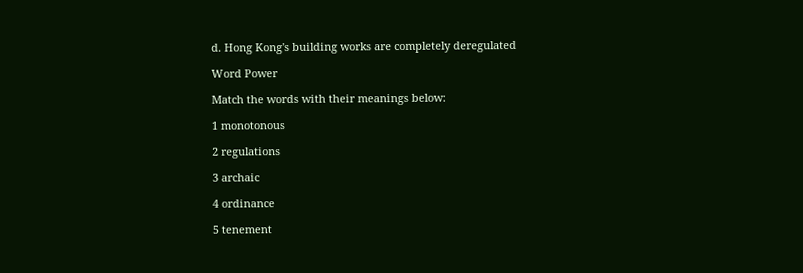d. Hong Kong's building works are completely deregulated

Word Power

Match the words with their meanings below:

1 monotonous

2 regulations

3 archaic

4 ordinance

5 tenement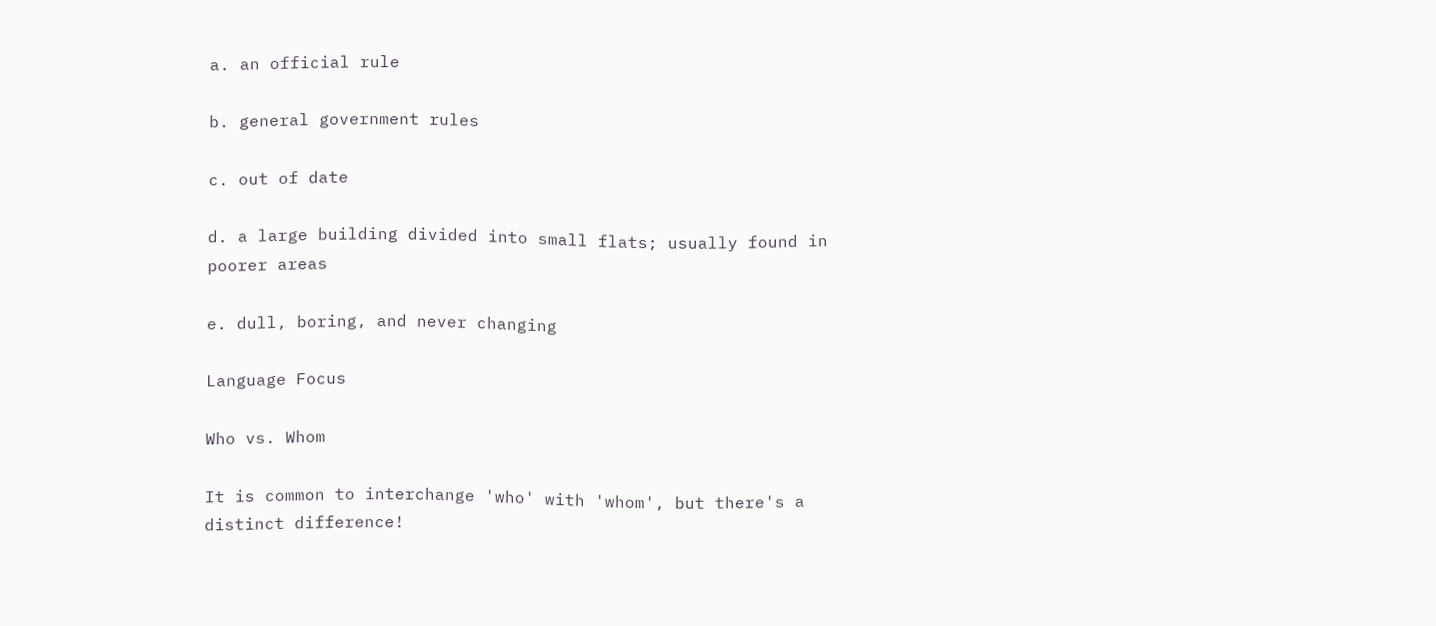a. an official rule

b. general government rules

c. out of date

d. a large building divided into small flats; usually found in poorer areas

e. dull, boring, and never changing

Language Focus

Who vs. Whom

It is common to interchange 'who' with 'whom', but there's a distinct difference!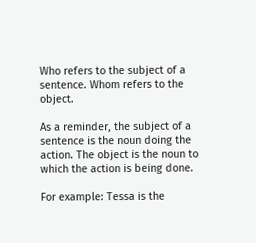Who refers to the subject of a sentence. Whom refers to the object.

As a reminder, the subject of a sentence is the noun doing the action. The object is the noun to which the action is being done.

For example: Tessa is the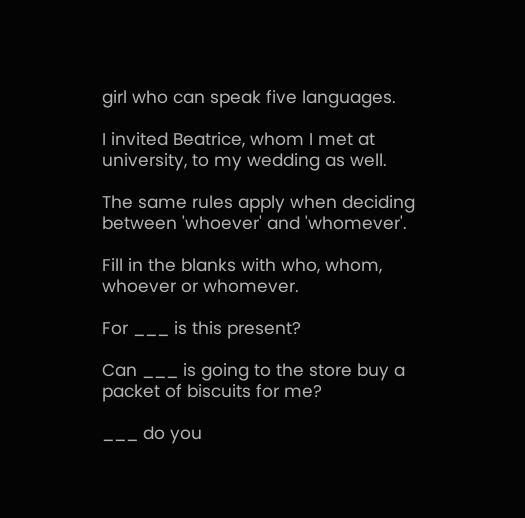girl who can speak five languages.

I invited Beatrice, whom I met at university, to my wedding as well.

The same rules apply when deciding between 'whoever' and 'whomever'.

Fill in the blanks with who, whom, whoever or whomever.

For ___ is this present?

Can ___ is going to the store buy a packet of biscuits for me?

___ do you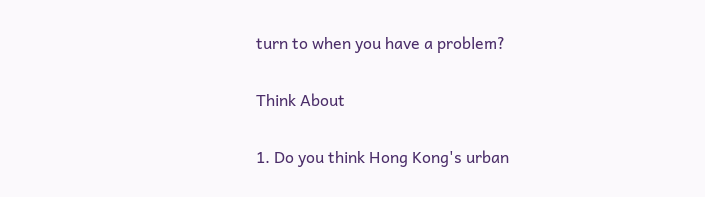turn to when you have a problem?

Think About

1. Do you think Hong Kong's urban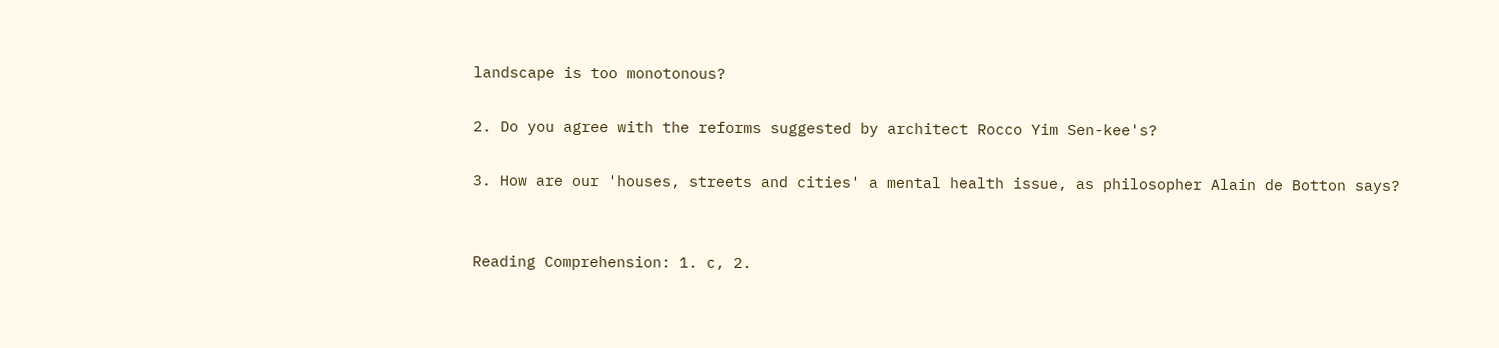landscape is too monotonous?

2. Do you agree with the reforms suggested by architect Rocco Yim Sen-kee's?

3. How are our 'houses, streets and cities' a mental health issue, as philosopher Alain de Botton says?


Reading Comprehension: 1. c, 2.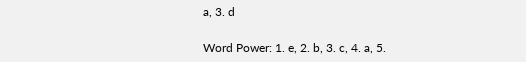a, 3. d

Word Power: 1. e, 2. b, 3. c, 4. a, 5.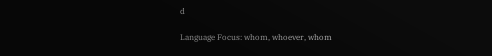d

Language Focus: whom, whoever, whom